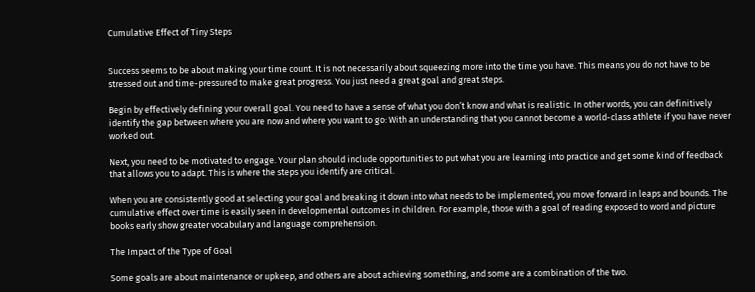Cumulative Effect of Tiny Steps


Success seems to be about making your time count. It is not necessarily about squeezing more into the time you have. This means you do not have to be stressed out and time-pressured to make great progress. You just need a great goal and great steps.

Begin by effectively defining your overall goal. You need to have a sense of what you don’t know and what is realistic. In other words, you can definitively identify the gap between where you are now and where you want to go: With an understanding that you cannot become a world-class athlete if you have never worked out.

Next, you need to be motivated to engage. Your plan should include opportunities to put what you are learning into practice and get some kind of feedback that allows you to adapt. This is where the steps you identify are critical.

When you are consistently good at selecting your goal and breaking it down into what needs to be implemented, you move forward in leaps and bounds. The cumulative effect over time is easily seen in developmental outcomes in children. For example, those with a goal of reading exposed to word and picture books early show greater vocabulary and language comprehension.

The Impact of the Type of Goal

Some goals are about maintenance or upkeep, and others are about achieving something, and some are a combination of the two.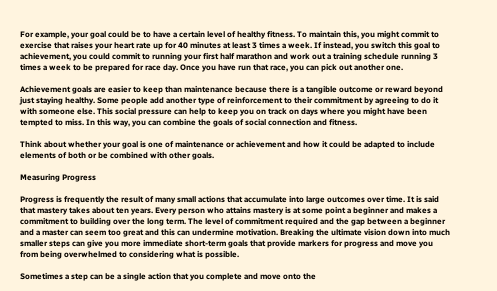For example, your goal could be to have a certain level of healthy fitness. To maintain this, you might commit to exercise that raises your heart rate up for 40 minutes at least 3 times a week. If instead, you switch this goal to achievement, you could commit to running your first half marathon and work out a training schedule running 3 times a week to be prepared for race day. Once you have run that race, you can pick out another one.

Achievement goals are easier to keep than maintenance because there is a tangible outcome or reward beyond just staying healthy. Some people add another type of reinforcement to their commitment by agreeing to do it with someone else. This social pressure can help to keep you on track on days where you might have been tempted to miss. In this way, you can combine the goals of social connection and fitness.

Think about whether your goal is one of maintenance or achievement and how it could be adapted to include elements of both or be combined with other goals.

Measuring Progress

Progress is frequently the result of many small actions that accumulate into large outcomes over time. It is said that mastery takes about ten years. Every person who attains mastery is at some point a beginner and makes a commitment to building over the long term. The level of commitment required and the gap between a beginner and a master can seem too great and this can undermine motivation. Breaking the ultimate vision down into much smaller steps can give you more immediate short-term goals that provide markers for progress and move you from being overwhelmed to considering what is possible.

Sometimes a step can be a single action that you complete and move onto the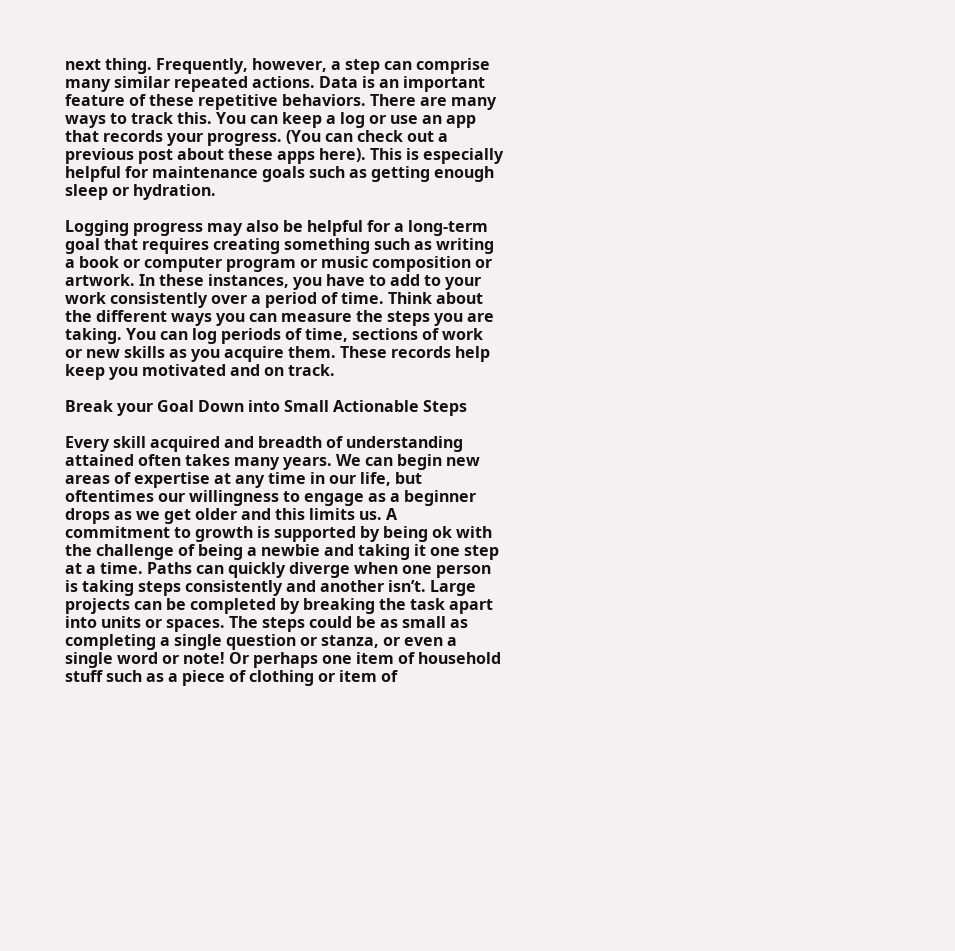next thing. Frequently, however, a step can comprise many similar repeated actions. Data is an important feature of these repetitive behaviors. There are many ways to track this. You can keep a log or use an app that records your progress. (You can check out a previous post about these apps here). This is especially helpful for maintenance goals such as getting enough sleep or hydration.

Logging progress may also be helpful for a long-term goal that requires creating something such as writing a book or computer program or music composition or artwork. In these instances, you have to add to your work consistently over a period of time. Think about the different ways you can measure the steps you are taking. You can log periods of time, sections of work or new skills as you acquire them. These records help keep you motivated and on track.

Break your Goal Down into Small Actionable Steps

Every skill acquired and breadth of understanding attained often takes many years. We can begin new areas of expertise at any time in our life, but oftentimes our willingness to engage as a beginner drops as we get older and this limits us. A commitment to growth is supported by being ok with the challenge of being a newbie and taking it one step at a time. Paths can quickly diverge when one person is taking steps consistently and another isn’t. Large projects can be completed by breaking the task apart into units or spaces. The steps could be as small as completing a single question or stanza, or even a single word or note! Or perhaps one item of household stuff such as a piece of clothing or item of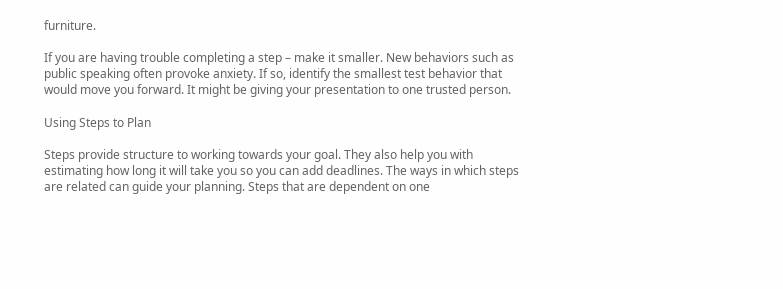furniture.

If you are having trouble completing a step – make it smaller. New behaviors such as public speaking often provoke anxiety. If so, identify the smallest test behavior that would move you forward. It might be giving your presentation to one trusted person.

Using Steps to Plan

Steps provide structure to working towards your goal. They also help you with estimating how long it will take you so you can add deadlines. The ways in which steps are related can guide your planning. Steps that are dependent on one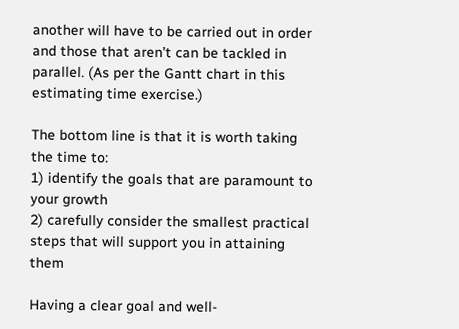another will have to be carried out in order and those that aren’t can be tackled in parallel. (As per the Gantt chart in this estimating time exercise.)

The bottom line is that it is worth taking the time to:
1) identify the goals that are paramount to your growth
2) carefully consider the smallest practical steps that will support you in attaining them

Having a clear goal and well-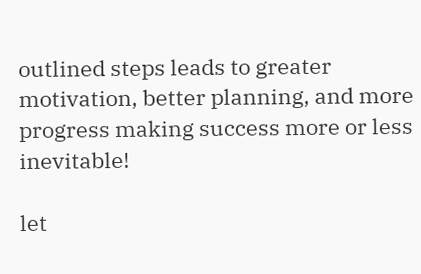outlined steps leads to greater motivation, better planning, and more progress making success more or less inevitable!

let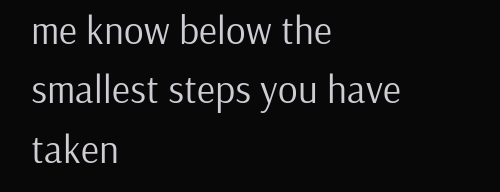me know below the smallest steps you have taken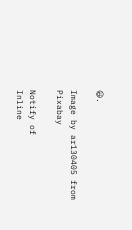😃.

Image by ar130405 from Pixabay

Notify of
Inline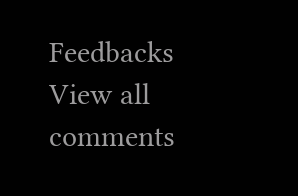Feedbacks
View all comments